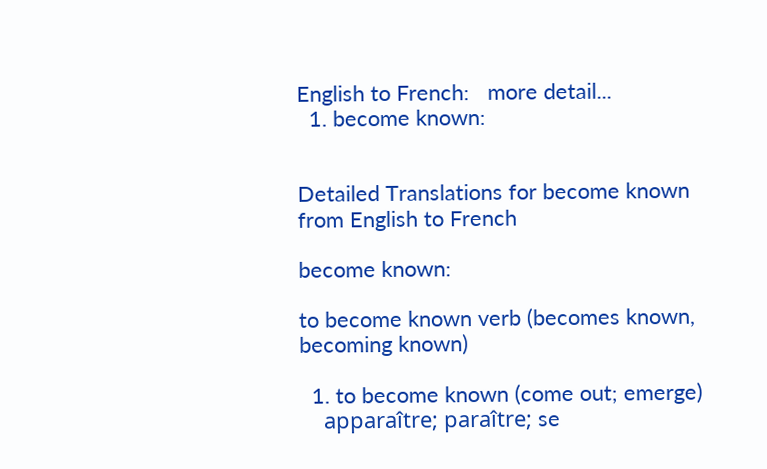English to French:   more detail...
  1. become known:


Detailed Translations for become known from English to French

become known:

to become known verb (becomes known, becoming known)

  1. to become known (come out; emerge)
    apparaître; paraître; se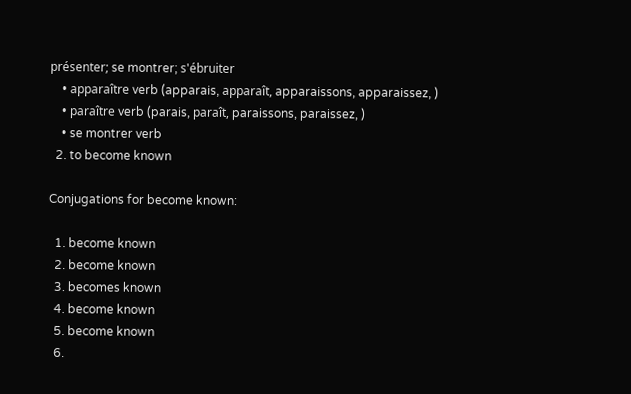présenter; se montrer; s'ébruiter
    • apparaître verb (apparais, apparaît, apparaissons, apparaissez, )
    • paraître verb (parais, paraît, paraissons, paraissez, )
    • se montrer verb
  2. to become known

Conjugations for become known:

  1. become known
  2. become known
  3. becomes known
  4. become known
  5. become known
  6.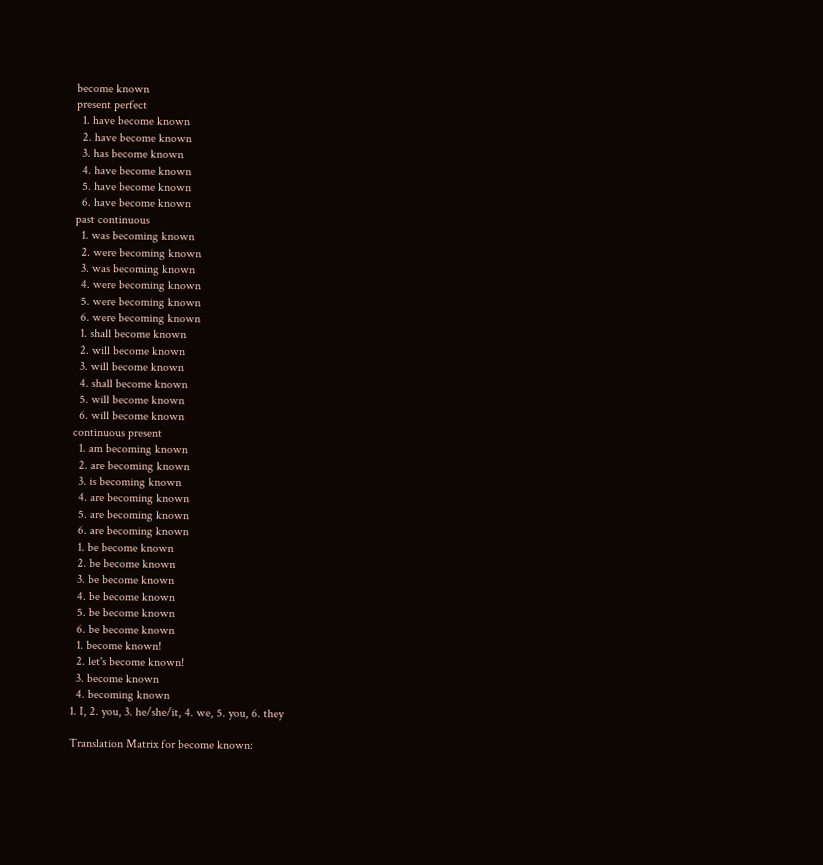become known
present perfect
  1. have become known
  2. have become known
  3. has become known
  4. have become known
  5. have become known
  6. have become known
past continuous
  1. was becoming known
  2. were becoming known
  3. was becoming known
  4. were becoming known
  5. were becoming known
  6. were becoming known
  1. shall become known
  2. will become known
  3. will become known
  4. shall become known
  5. will become known
  6. will become known
continuous present
  1. am becoming known
  2. are becoming known
  3. is becoming known
  4. are becoming known
  5. are becoming known
  6. are becoming known
  1. be become known
  2. be become known
  3. be become known
  4. be become known
  5. be become known
  6. be become known
  1. become known!
  2. let's become known!
  3. become known
  4. becoming known
1. I, 2. you, 3. he/she/it, 4. we, 5. you, 6. they

Translation Matrix for become known: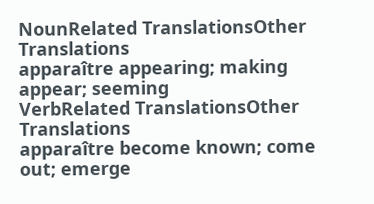NounRelated TranslationsOther Translations
apparaître appearing; making appear; seeming
VerbRelated TranslationsOther Translations
apparaître become known; come out; emerge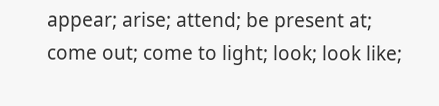appear; arise; attend; be present at; come out; come to light; look; look like;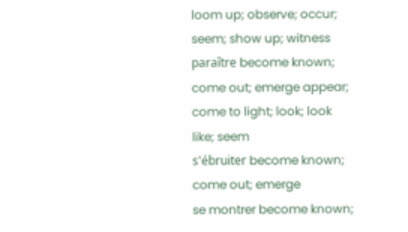loom up; observe; occur; seem; show up; witness
paraître become known; come out; emerge appear; come to light; look; look like; seem
s'ébruiter become known; come out; emerge
se montrer become known;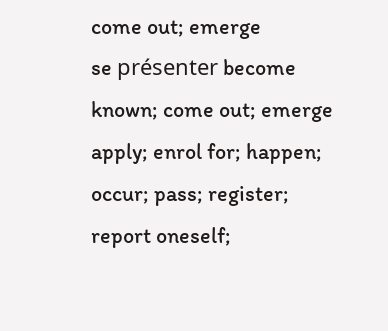come out; emerge
se présenter become known; come out; emerge apply; enrol for; happen; occur; pass; register; report oneself;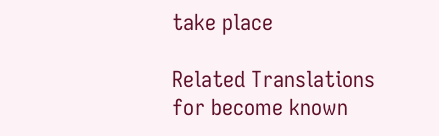take place

Related Translations for become known